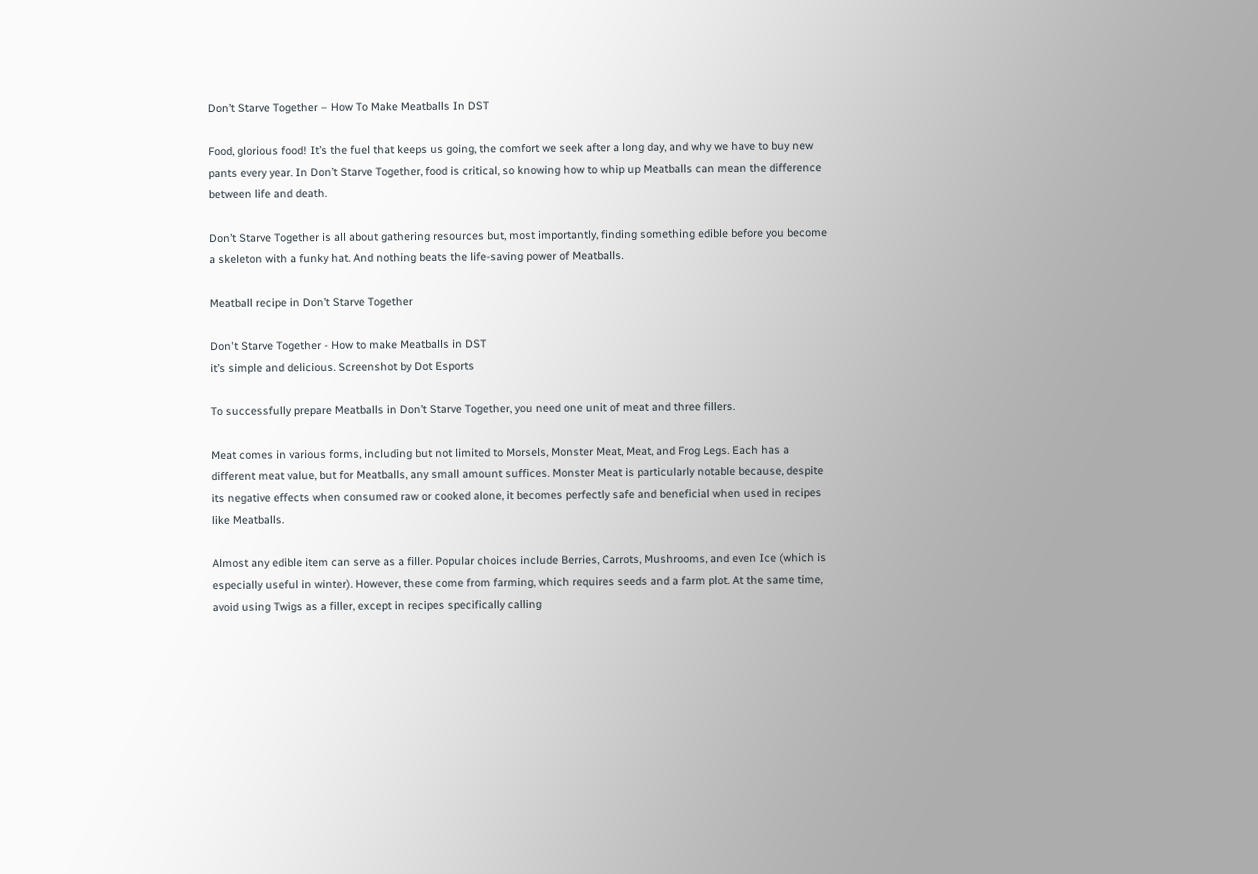Don’t Starve Together – How To Make Meatballs In DST

Food, glorious food! It’s the fuel that keeps us going, the comfort we seek after a long day, and why we have to buy new pants every year. In Don’t Starve Together, food is critical, so knowing how to whip up Meatballs can mean the difference between life and death.

Don’t Starve Together is all about gathering resources but, most importantly, finding something edible before you become a skeleton with a funky hat. And nothing beats the life-saving power of Meatballs.

Meatball recipe in Don’t Starve Together

Don't Starve Together - How to make Meatballs in DST
it’s simple and delicious. Screenshot by Dot Esports

To successfully prepare Meatballs in Don’t Starve Together, you need one unit of meat and three fillers.

Meat comes in various forms, including but not limited to Morsels, Monster Meat, Meat, and Frog Legs. Each has a different meat value, but for Meatballs, any small amount suffices. Monster Meat is particularly notable because, despite its negative effects when consumed raw or cooked alone, it becomes perfectly safe and beneficial when used in recipes like Meatballs.

Almost any edible item can serve as a filler. Popular choices include Berries, Carrots, Mushrooms, and even Ice (which is especially useful in winter). However, these come from farming, which requires seeds and a farm plot. At the same time, avoid using Twigs as a filler, except in recipes specifically calling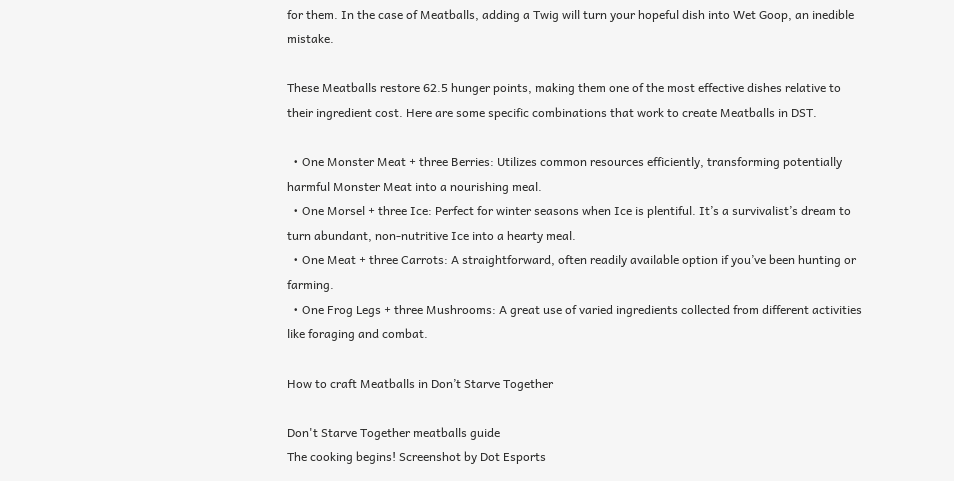for them. In the case of Meatballs, adding a Twig will turn your hopeful dish into Wet Goop, an inedible mistake.

These Meatballs restore 62.5 hunger points, making them one of the most effective dishes relative to their ingredient cost. Here are some specific combinations that work to create Meatballs in DST.

  • One Monster Meat + three Berries: Utilizes common resources efficiently, transforming potentially harmful Monster Meat into a nourishing meal.
  • One Morsel + three Ice: Perfect for winter seasons when Ice is plentiful. It’s a survivalist’s dream to turn abundant, non-nutritive Ice into a hearty meal.
  • One Meat + three Carrots: A straightforward, often readily available option if you’ve been hunting or farming.
  • One Frog Legs + three Mushrooms: A great use of varied ingredients collected from different activities like foraging and combat.

How to craft Meatballs in Don’t Starve Together

Don't Starve Together meatballs guide
The cooking begins! Screenshot by Dot Esports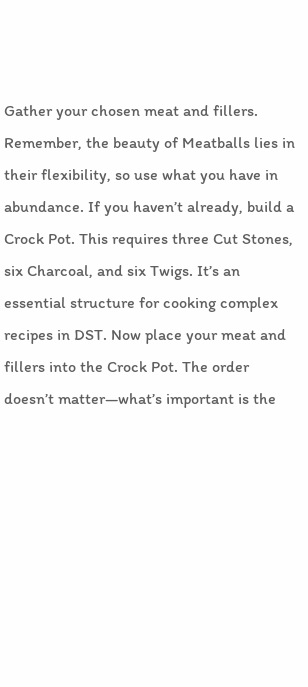Gather your chosen meat and fillers. Remember, the beauty of Meatballs lies in their flexibility, so use what you have in abundance. If you haven’t already, build a Crock Pot. This requires three Cut Stones, six Charcoal, and six Twigs. It’s an essential structure for cooking complex recipes in DST. Now place your meat and fillers into the Crock Pot. The order doesn’t matter—what’s important is the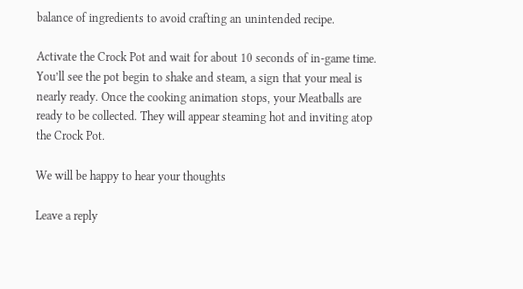balance of ingredients to avoid crafting an unintended recipe.

Activate the Crock Pot and wait for about 10 seconds of in-game time. You’ll see the pot begin to shake and steam, a sign that your meal is nearly ready. Once the cooking animation stops, your Meatballs are ready to be collected. They will appear steaming hot and inviting atop the Crock Pot.

We will be happy to hear your thoughts

Leave a reply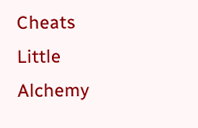Cheats Little Alchemy